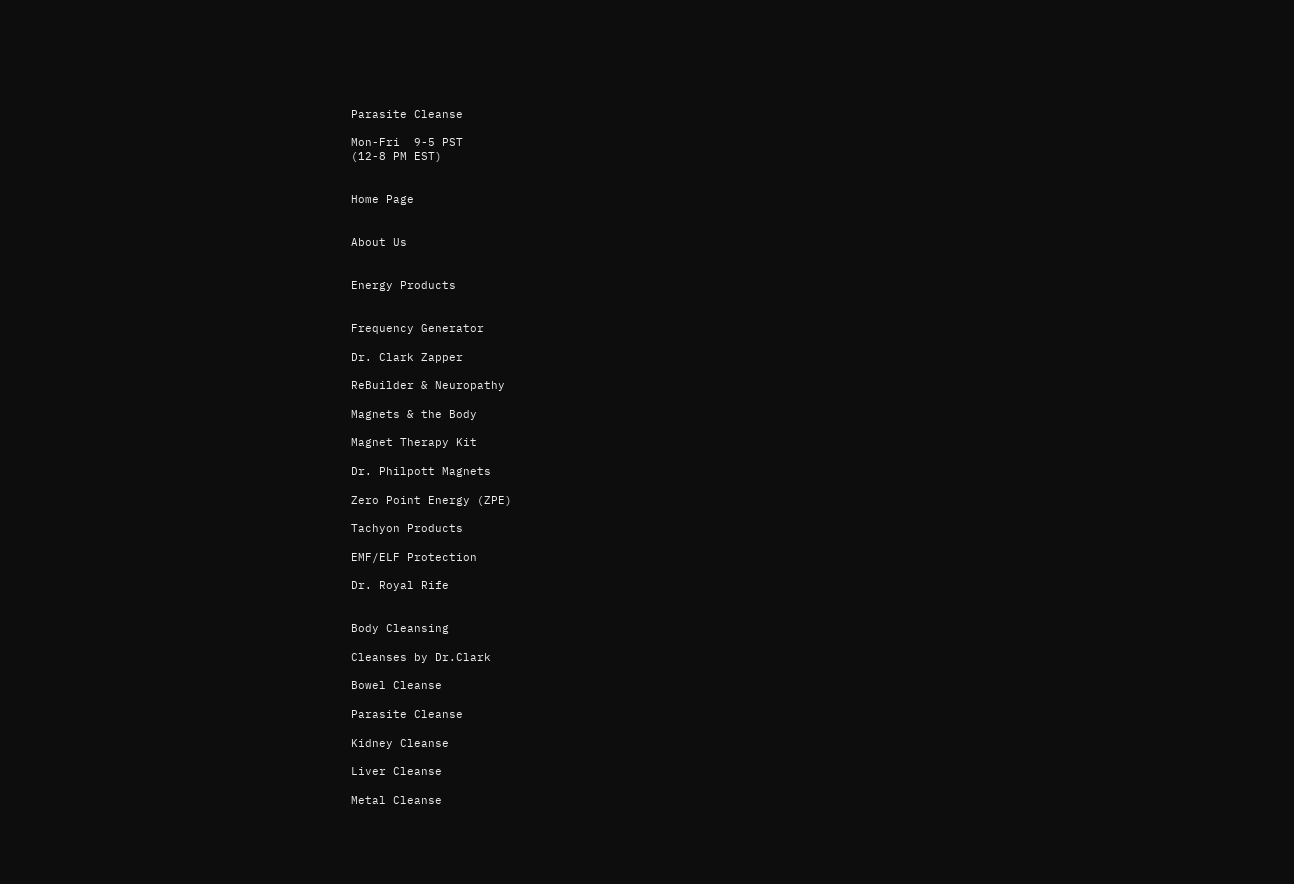Parasite Cleanse

Mon-Fri  9-5 PST
(12-8 PM EST)


Home Page


About Us


Energy Products


Frequency Generator

Dr. Clark Zapper

ReBuilder & Neuropathy

Magnets & the Body

Magnet Therapy Kit

Dr. Philpott Magnets

Zero Point Energy (ZPE)

Tachyon Products

EMF/ELF Protection

Dr. Royal Rife


Body Cleansing

Cleanses by Dr.Clark

Bowel Cleanse

Parasite Cleanse

Kidney Cleanse

Liver Cleanse

Metal Cleanse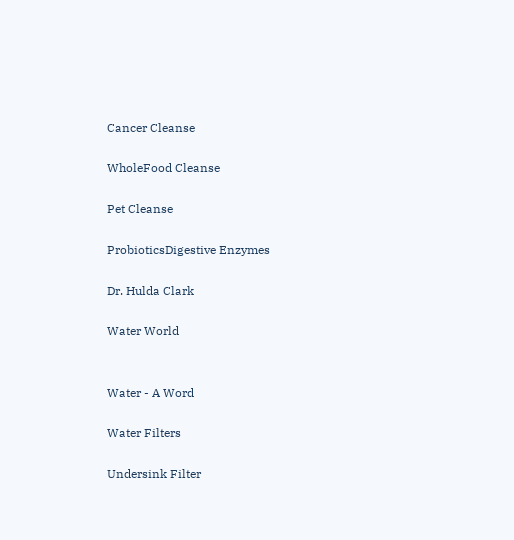Cancer Cleanse

WholeFood Cleanse

Pet Cleanse

ProbioticsDigestive Enzymes

Dr. Hulda Clark

Water World


Water - A Word

Water Filters

Undersink Filter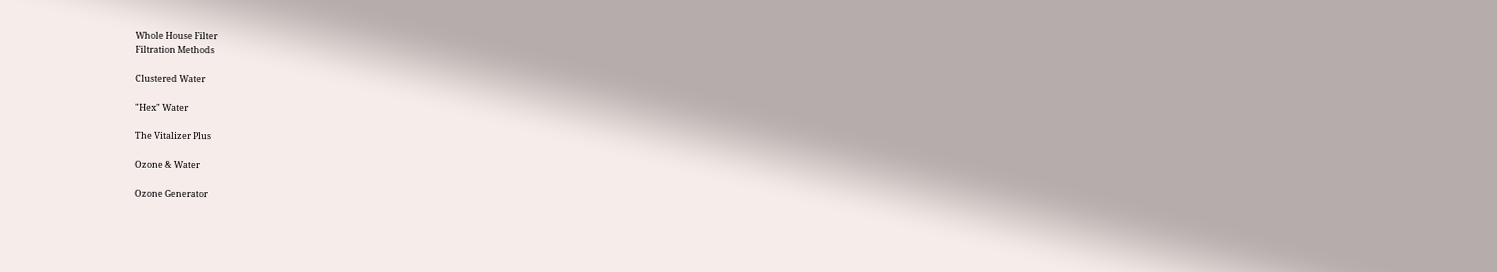Whole House Filter
Filtration Methods

Clustered Water

"Hex" Water

The Vitalizer Plus

Ozone & Water

Ozone Generator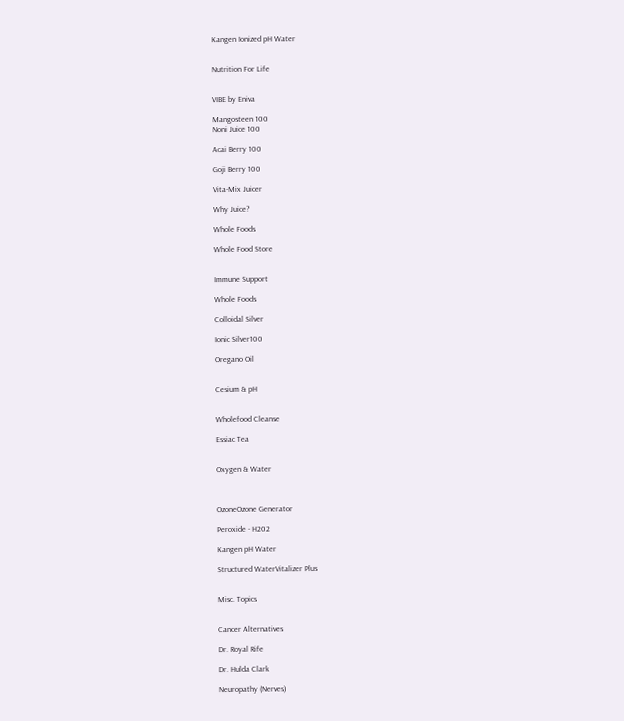Kangen Ionized pH Water


Nutrition For Life


VIBE by Eniva

Mangosteen 100
Noni Juice 100

Acai Berry 100

Goji Berry 100

Vita-Mix Juicer

Why Juice?

Whole Foods

Whole Food Store


Immune Support

Whole Foods

Colloidal Silver

Ionic Silver100

Oregano Oil


Cesium & pH


Wholefood Cleanse

Essiac Tea


Oxygen & Water



OzoneOzone Generator

Peroxide - H202

Kangen pH Water

Structured WaterVitalizer Plus


Misc. Topics


Cancer Alternatives

Dr. Royal Rife

Dr. Hulda Clark

Neuropathy (Nerves)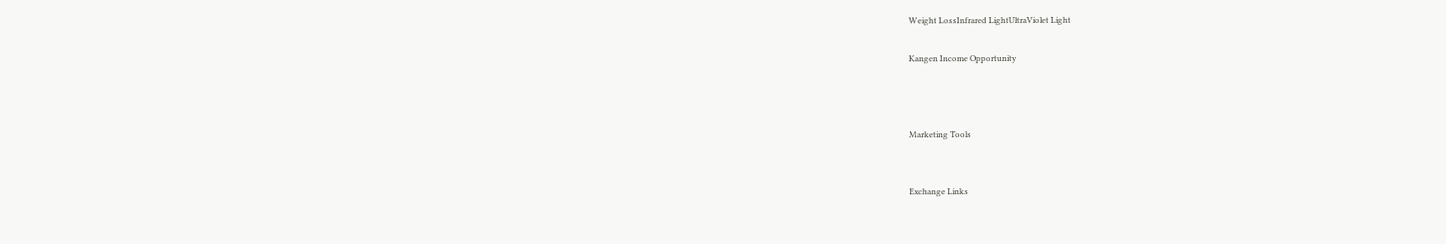Weight LossInfrared LightUltraViolet Light

Kangen Income Opportunity



Marketing Tools


Exchange Links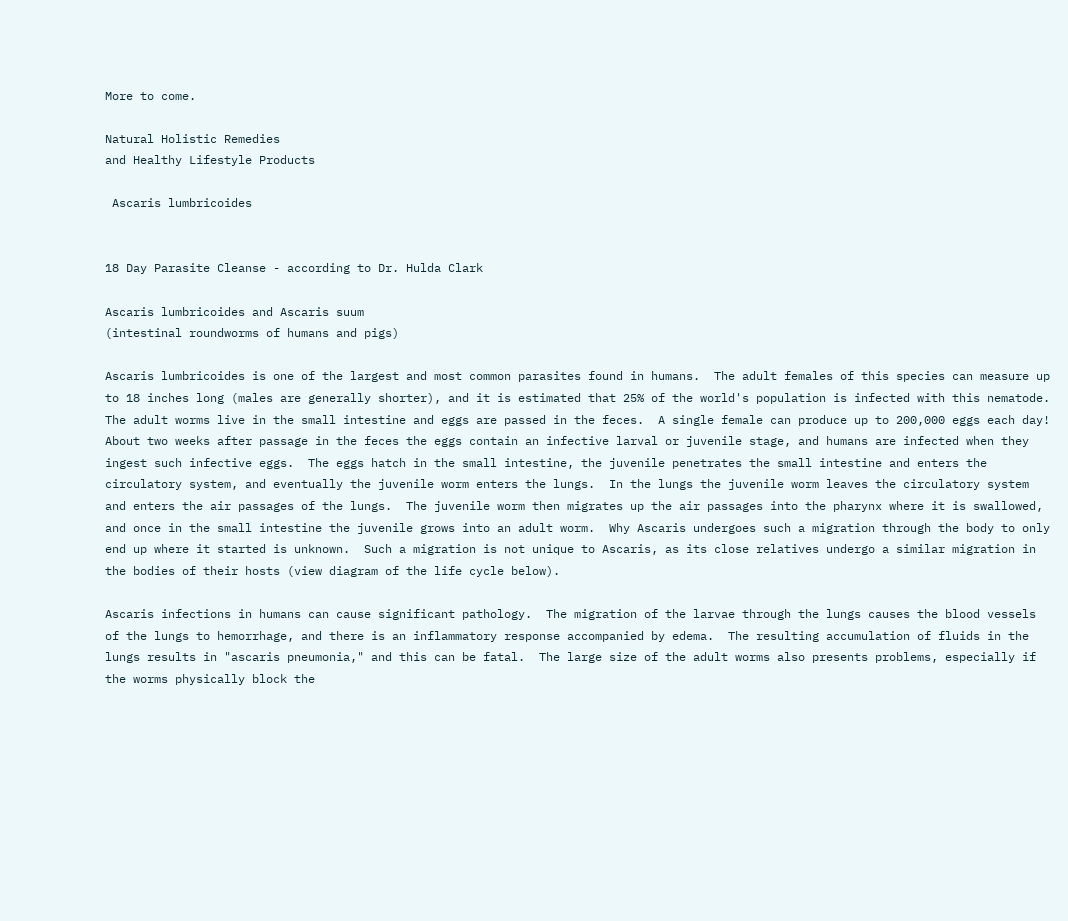More to come.

Natural Holistic Remedies
and Healthy Lifestyle Products

 Ascaris lumbricoides


18 Day Parasite Cleanse - according to Dr. Hulda Clark

Ascaris lumbricoides and Ascaris suum
(intestinal roundworms of humans and pigs)

Ascaris lumbricoides is one of the largest and most common parasites found in humans.  The adult females of this species can measure up to 18 inches long (males are generally shorter), and it is estimated that 25% of the world's population is infected with this nematode.  The adult worms live in the small intestine and eggs are passed in the feces.  A single female can produce up to 200,000 eggs each day!  About two weeks after passage in the feces the eggs contain an infective larval or juvenile stage, and humans are infected when they ingest such infective eggs.  The eggs hatch in the small intestine, the juvenile penetrates the small intestine and enters the circulatory system, and eventually the juvenile worm enters the lungs.  In the lungs the juvenile worm leaves the circulatory system and enters the air passages of the lungs.  The juvenile worm then migrates up the air passages into the pharynx where it is swallowed, and once in the small intestine the juvenile grows into an adult worm.  Why Ascaris undergoes such a migration through the body to only end up where it started is unknown.  Such a migration is not unique to Ascaris, as its close relatives undergo a similar migration in the bodies of their hosts (view diagram of the life cycle below).

Ascaris infections in humans can cause significant pathology.  The migration of the larvae through the lungs causes the blood vessels of the lungs to hemorrhage, and there is an inflammatory response accompanied by edema.  The resulting accumulation of fluids in the lungs results in "ascaris pneumonia," and this can be fatal.  The large size of the adult worms also presents problems, especially if the worms physically block the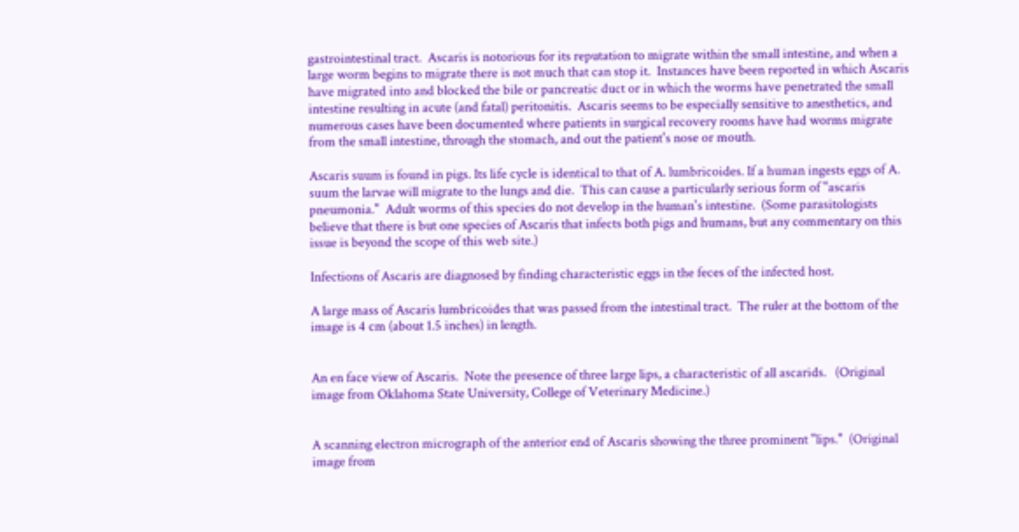gastrointestinal tract.  Ascaris is notorious for its reputation to migrate within the small intestine, and when a large worm begins to migrate there is not much that can stop it.  Instances have been reported in which Ascaris have migrated into and blocked the bile or pancreatic duct or in which the worms have penetrated the small intestine resulting in acute (and fatal) peritonitis.  Ascaris seems to be especially sensitive to anesthetics, and numerous cases have been documented where patients in surgical recovery rooms have had worms migrate from the small intestine, through the stomach, and out the patient's nose or mouth.

Ascaris suum is found in pigs. Its life cycle is identical to that of A. lumbricoides. If a human ingests eggs of A. suum the larvae will migrate to the lungs and die.  This can cause a particularly serious form of "ascaris pneumonia."  Adult worms of this species do not develop in the human's intestine.  (Some parasitologists believe that there is but one species of Ascaris that infects both pigs and humans, but any commentary on this issue is beyond the scope of this web site.)

Infections of Ascaris are diagnosed by finding characteristic eggs in the feces of the infected host.

A large mass of Ascaris lumbricoides that was passed from the intestinal tract.  The ruler at the bottom of the image is 4 cm (about 1.5 inches) in length.


An en face view of Ascaris.  Note the presence of three large lips, a characteristic of all ascarids.   (Original image from Oklahoma State University, College of Veterinary Medicine.)


A scanning electron micrograph of the anterior end of Ascaris showing the three prominent "lips."  (Original image from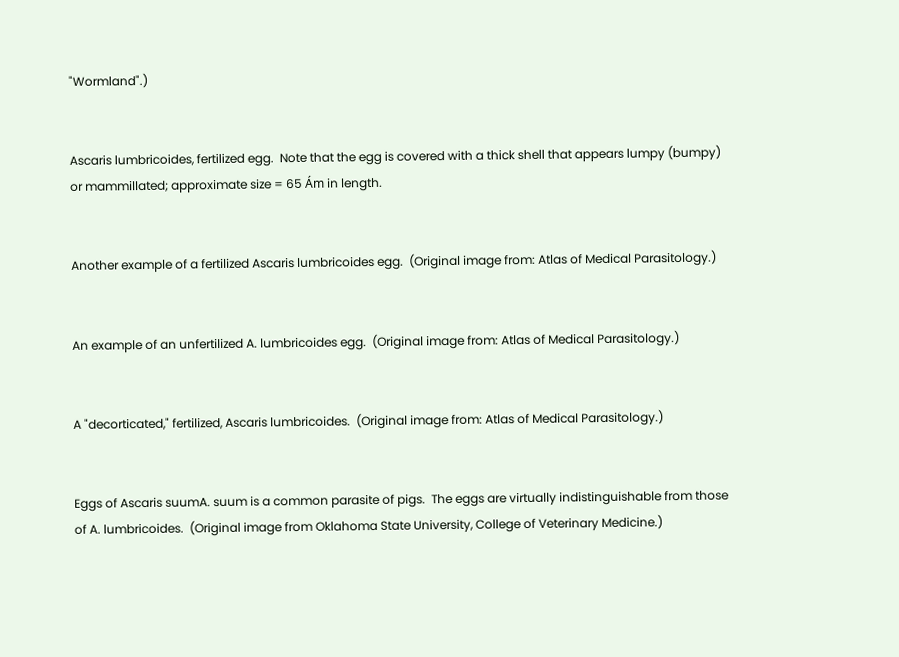"Wormland".)


Ascaris lumbricoides, fertilized egg.  Note that the egg is covered with a thick shell that appears lumpy (bumpy) or mammillated; approximate size = 65 Ám in length.


Another example of a fertilized Ascaris lumbricoides egg.  (Original image from: Atlas of Medical Parasitology.)


An example of an unfertilized A. lumbricoides egg.  (Original image from: Atlas of Medical Parasitology.)


A "decorticated," fertilized, Ascaris lumbricoides.  (Original image from: Atlas of Medical Parasitology.)


Eggs of Ascaris suumA. suum is a common parasite of pigs.  The eggs are virtually indistinguishable from those of A. lumbricoides.  (Original image from Oklahoma State University, College of Veterinary Medicine.)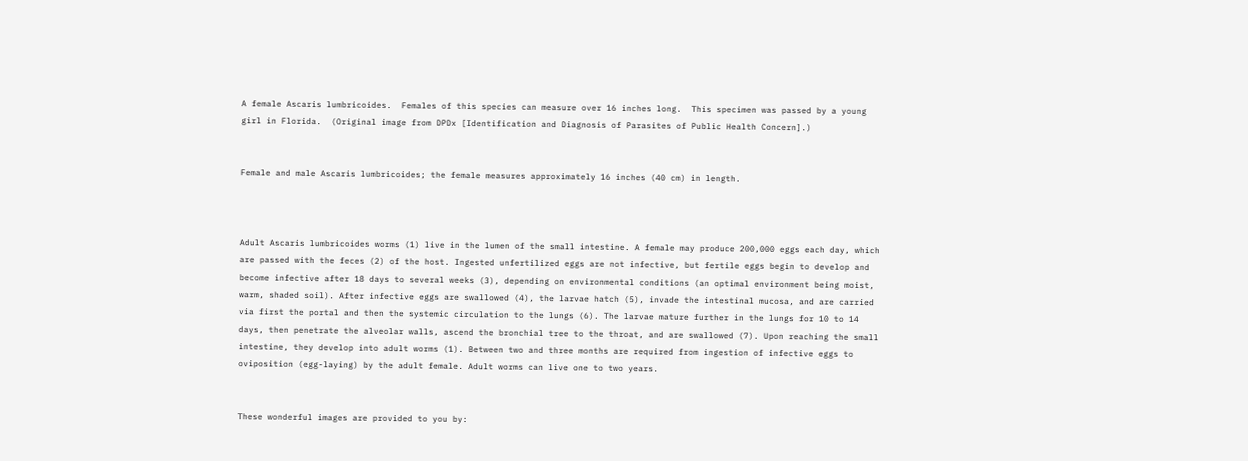A female Ascaris lumbricoides.  Females of this species can measure over 16 inches long.  This specimen was passed by a young girl in Florida.  (Original image from DPDx [Identification and Diagnosis of Parasites of Public Health Concern].)


Female and male Ascaris lumbricoides; the female measures approximately 16 inches (40 cm) in length.



Adult Ascaris lumbricoides worms (1) live in the lumen of the small intestine. A female may produce 200,000 eggs each day, which are passed with the feces (2) of the host. Ingested unfertilized eggs are not infective, but fertile eggs begin to develop and become infective after 18 days to several weeks (3), depending on environmental conditions (an optimal environment being moist, warm, shaded soil). After infective eggs are swallowed (4), the larvae hatch (5), invade the intestinal mucosa, and are carried via first the portal and then the systemic circulation to the lungs (6). The larvae mature further in the lungs for 10 to 14 days, then penetrate the alveolar walls, ascend the bronchial tree to the throat, and are swallowed (7). Upon reaching the small intestine, they develop into adult worms (1). Between two and three months are required from ingestion of infective eggs to oviposition (egg-laying) by the adult female. Adult worms can live one to two years.


These wonderful images are provided to you by: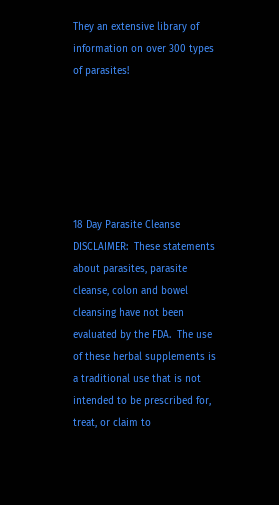They an extensive library of information on over 300 types of parasites!






18 Day Parasite Cleanse DISCLAIMER:  These statements about parasites, parasite cleanse, colon and bowel cleansing have not been evaluated by the FDA.  The use of these herbal supplements is a traditional use that is not intended to be prescribed for, treat, or claim to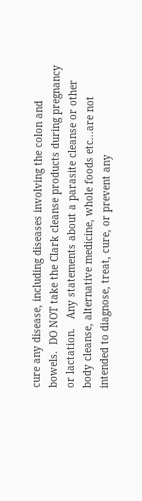cure any disease, including diseases involving the colon and bowels.  DO NOT take the Clark cleanse products during pregnancy or lactation.   Any statements about a parasite cleanse or other body cleanse, alternative medicine, whole foods etc...are not intended to diagnose, treat, cure, or prevent any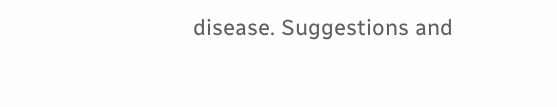disease. Suggestions and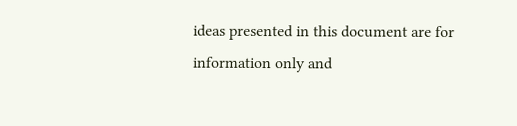ideas presented in this document are for information only and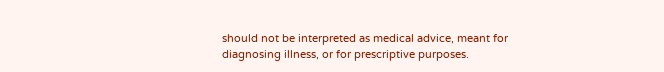should not be interpreted as medical advice, meant for diagnosing illness, or for prescriptive purposes.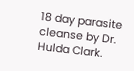18 day parasite cleanse by Dr. Hulda Clark.